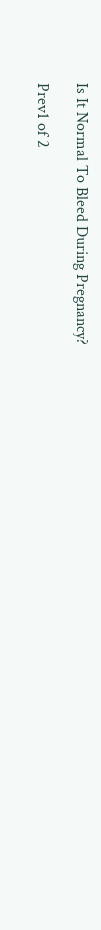Is It Normal To Bleed During Pregnancy?

Prev1 of 2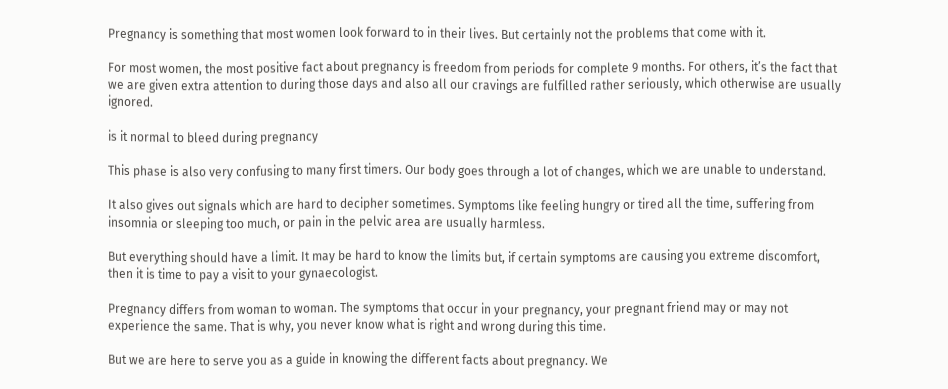Pregnancy is something that most women look forward to in their lives. But certainly not the problems that come with it.

For most women, the most positive fact about pregnancy is freedom from periods for complete 9 months. For others, it’s the fact that we are given extra attention to during those days and also all our cravings are fulfilled rather seriously, which otherwise are usually ignored.

is it normal to bleed during pregnancy

This phase is also very confusing to many first timers. Our body goes through a lot of changes, which we are unable to understand.

It also gives out signals which are hard to decipher sometimes. Symptoms like feeling hungry or tired all the time, suffering from insomnia or sleeping too much, or pain in the pelvic area are usually harmless.

But everything should have a limit. It may be hard to know the limits but, if certain symptoms are causing you extreme discomfort, then it is time to pay a visit to your gynaecologist.

Pregnancy differs from woman to woman. The symptoms that occur in your pregnancy, your pregnant friend may or may not experience the same. That is why, you never know what is right and wrong during this time.

But we are here to serve you as a guide in knowing the different facts about pregnancy. We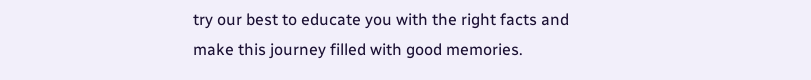try our best to educate you with the right facts and make this journey filled with good memories.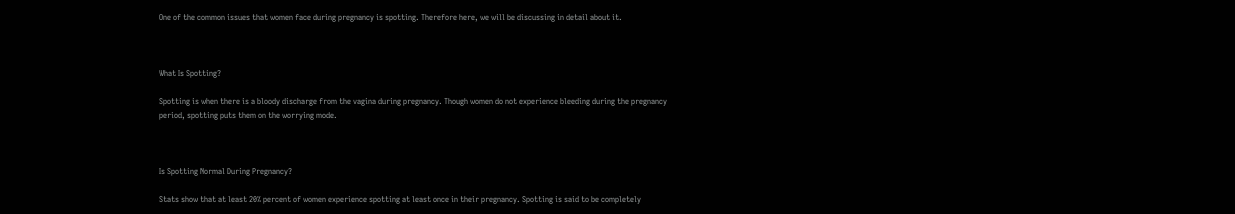One of the common issues that women face during pregnancy is spotting. Therefore here, we will be discussing in detail about it.



What Is Spotting?

Spotting is when there is a bloody discharge from the vagina during pregnancy. Though women do not experience bleeding during the pregnancy period, spotting puts them on the worrying mode.



Is Spotting Normal During Pregnancy?

Stats show that at least 20% percent of women experience spotting at least once in their pregnancy. Spotting is said to be completely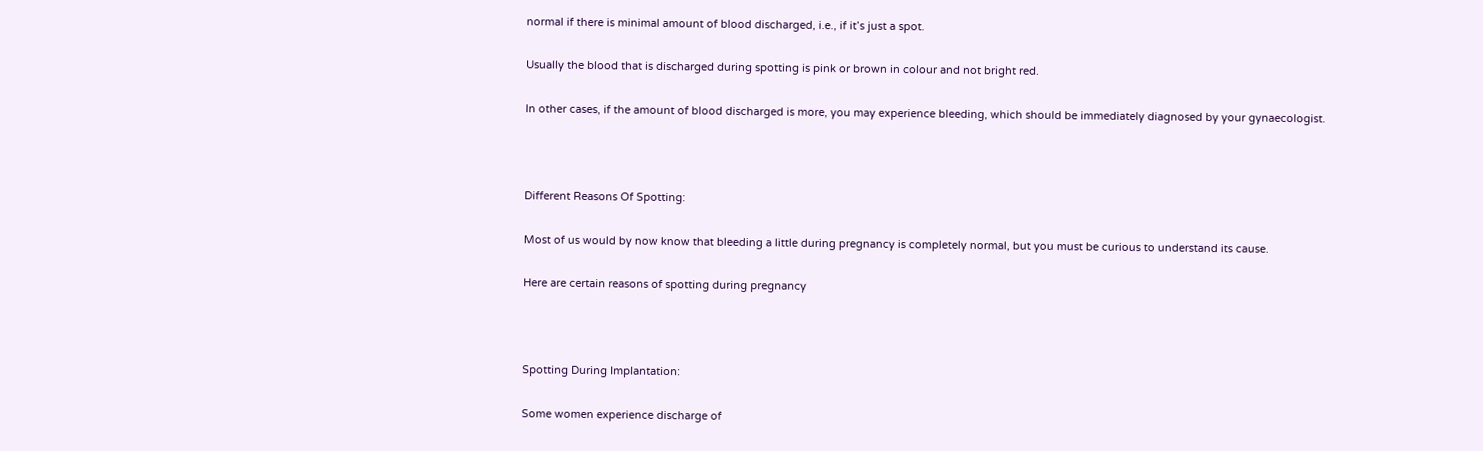normal if there is minimal amount of blood discharged, i.e., if it’s just a spot.

Usually the blood that is discharged during spotting is pink or brown in colour and not bright red.

In other cases, if the amount of blood discharged is more, you may experience bleeding, which should be immediately diagnosed by your gynaecologist.



Different Reasons Of Spotting:

Most of us would by now know that bleeding a little during pregnancy is completely normal, but you must be curious to understand its cause.

Here are certain reasons of spotting during pregnancy



Spotting During Implantation:

Some women experience discharge of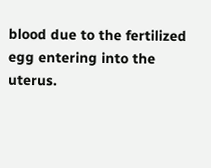blood due to the fertilized egg entering into the uterus.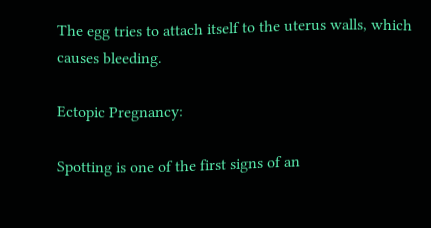The egg tries to attach itself to the uterus walls, which causes bleeding.

Ectopic Pregnancy:

Spotting is one of the first signs of an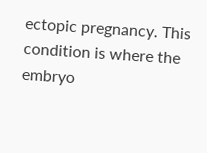ectopic pregnancy. This condition is where the embryo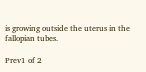is growing outside the uterus in the fallopian tubes.

Prev1 of 2